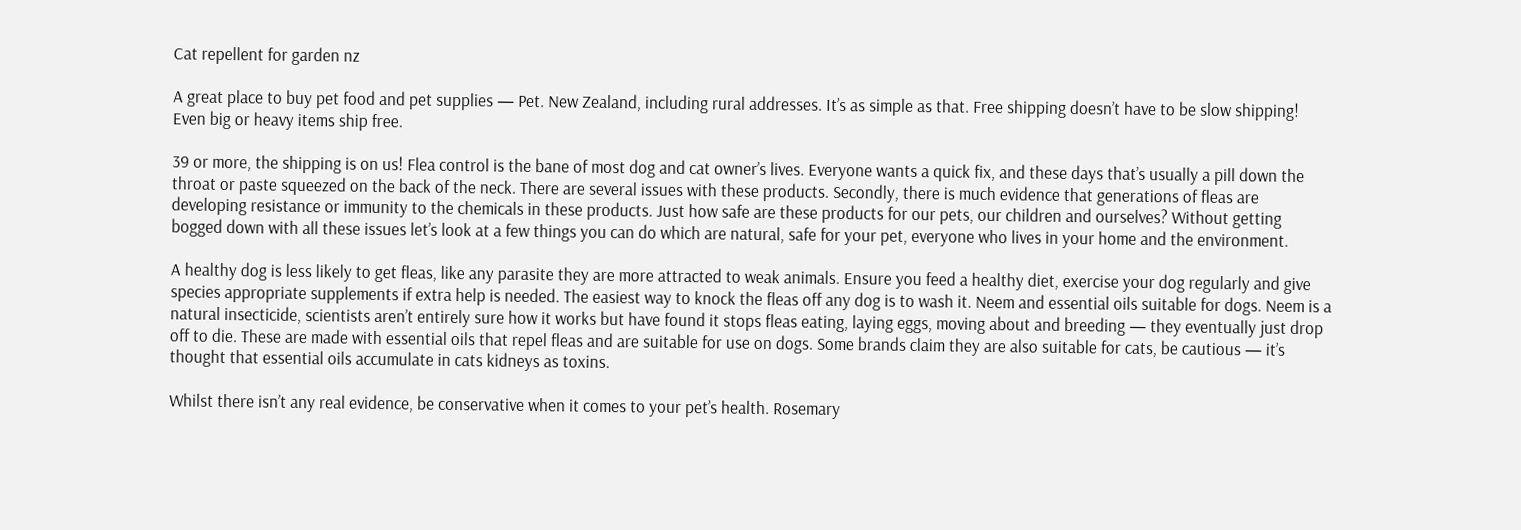Cat repellent for garden nz

A great place to buy pet food and pet supplies — Pet. New Zealand, including rural addresses. It’s as simple as that. Free shipping doesn’t have to be slow shipping! Even big or heavy items ship free.

39 or more, the shipping is on us! Flea control is the bane of most dog and cat owner’s lives. Everyone wants a quick fix, and these days that’s usually a pill down the throat or paste squeezed on the back of the neck. There are several issues with these products. Secondly, there is much evidence that generations of fleas are developing resistance or immunity to the chemicals in these products. Just how safe are these products for our pets, our children and ourselves? Without getting bogged down with all these issues let’s look at a few things you can do which are natural, safe for your pet, everyone who lives in your home and the environment.

A healthy dog is less likely to get fleas, like any parasite they are more attracted to weak animals. Ensure you feed a healthy diet, exercise your dog regularly and give species appropriate supplements if extra help is needed. The easiest way to knock the fleas off any dog is to wash it. Neem and essential oils suitable for dogs. Neem is a natural insecticide, scientists aren’t entirely sure how it works but have found it stops fleas eating, laying eggs, moving about and breeding — they eventually just drop off to die. These are made with essential oils that repel fleas and are suitable for use on dogs. Some brands claim they are also suitable for cats, be cautious — it’s thought that essential oils accumulate in cats kidneys as toxins.

Whilst there isn’t any real evidence, be conservative when it comes to your pet’s health. Rosemary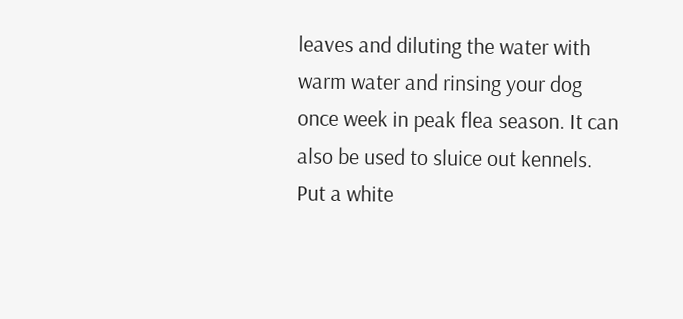leaves and diluting the water with warm water and rinsing your dog once week in peak flea season. It can also be used to sluice out kennels. Put a white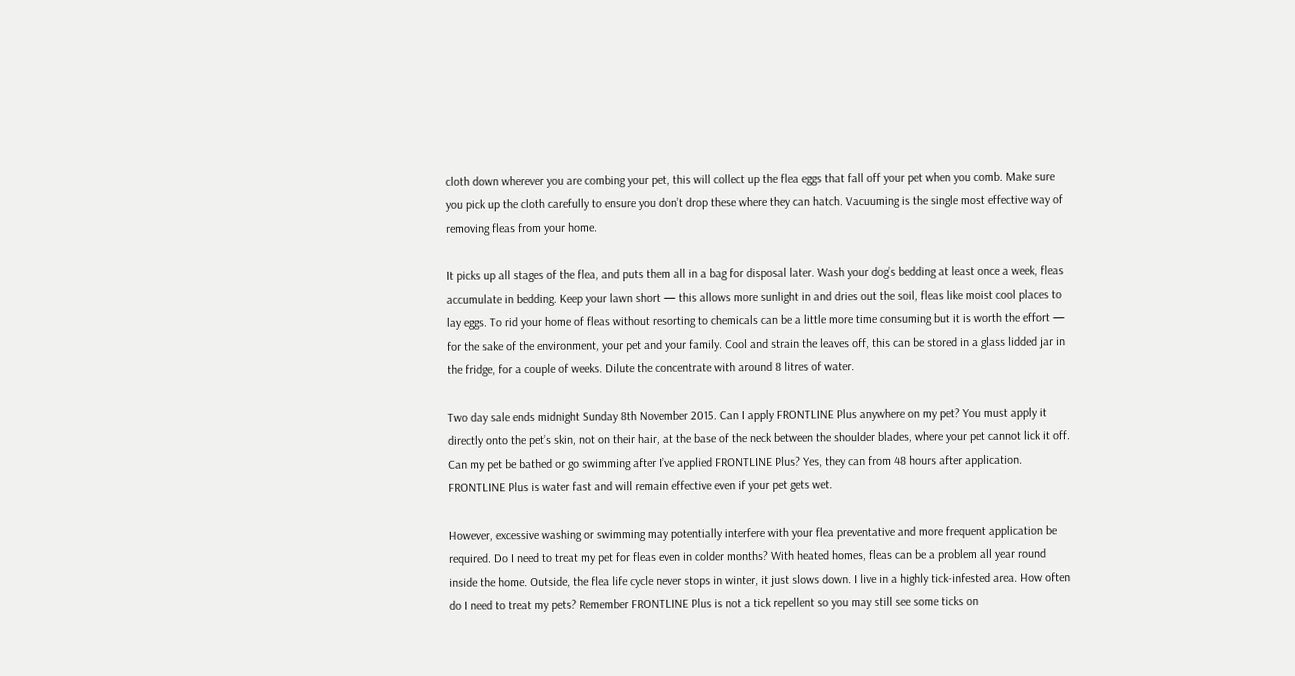cloth down wherever you are combing your pet, this will collect up the flea eggs that fall off your pet when you comb. Make sure you pick up the cloth carefully to ensure you don’t drop these where they can hatch. Vacuuming is the single most effective way of removing fleas from your home.

It picks up all stages of the flea, and puts them all in a bag for disposal later. Wash your dog’s bedding at least once a week, fleas accumulate in bedding. Keep your lawn short — this allows more sunlight in and dries out the soil, fleas like moist cool places to lay eggs. To rid your home of fleas without resorting to chemicals can be a little more time consuming but it is worth the effort — for the sake of the environment, your pet and your family. Cool and strain the leaves off, this can be stored in a glass lidded jar in the fridge, for a couple of weeks. Dilute the concentrate with around 8 litres of water.

Two day sale ends midnight Sunday 8th November 2015. Can I apply FRONTLINE Plus anywhere on my pet? You must apply it directly onto the pet’s skin, not on their hair, at the base of the neck between the shoulder blades, where your pet cannot lick it off. Can my pet be bathed or go swimming after I’ve applied FRONTLINE Plus? Yes, they can from 48 hours after application. FRONTLINE Plus is water fast and will remain effective even if your pet gets wet.

However, excessive washing or swimming may potentially interfere with your flea preventative and more frequent application be required. Do I need to treat my pet for fleas even in colder months? With heated homes, fleas can be a problem all year round inside the home. Outside, the flea life cycle never stops in winter, it just slows down. I live in a highly tick-infested area. How often do I need to treat my pets? Remember FRONTLINE Plus is not a tick repellent so you may still see some ticks on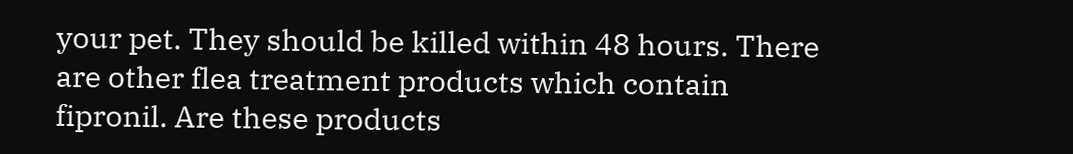your pet. They should be killed within 48 hours. There are other flea treatment products which contain fipronil. Are these products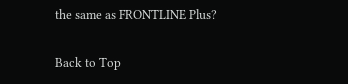the same as FRONTLINE Plus?

Back to Top